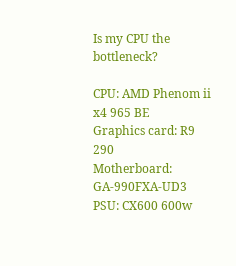Is my CPU the bottleneck?

CPU: AMD Phenom ii x4 965 BE
Graphics card: R9 290
Motherboard: GA-990FXA-UD3
PSU: CX600 600w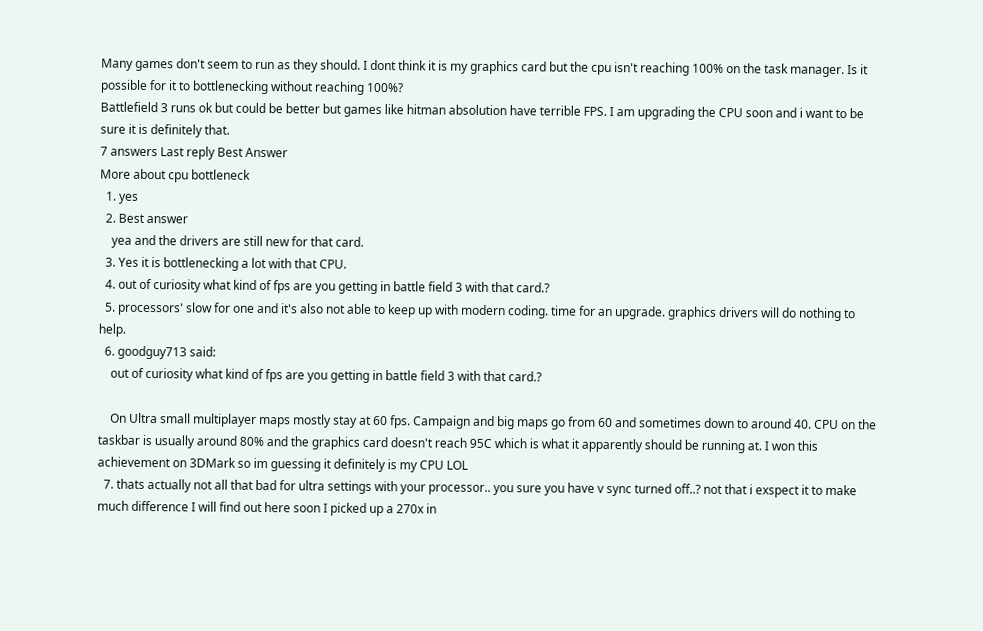Many games don't seem to run as they should. I dont think it is my graphics card but the cpu isn't reaching 100% on the task manager. Is it possible for it to bottlenecking without reaching 100%?
Battlefield 3 runs ok but could be better but games like hitman absolution have terrible FPS. I am upgrading the CPU soon and i want to be sure it is definitely that.
7 answers Last reply Best Answer
More about cpu bottleneck
  1. yes
  2. Best answer
    yea and the drivers are still new for that card.
  3. Yes it is bottlenecking a lot with that CPU.
  4. out of curiosity what kind of fps are you getting in battle field 3 with that card.?
  5. processors' slow for one and it's also not able to keep up with modern coding. time for an upgrade. graphics drivers will do nothing to help.
  6. goodguy713 said:
    out of curiosity what kind of fps are you getting in battle field 3 with that card.?

    On Ultra small multiplayer maps mostly stay at 60 fps. Campaign and big maps go from 60 and sometimes down to around 40. CPU on the taskbar is usually around 80% and the graphics card doesn't reach 95C which is what it apparently should be running at. I won this achievement on 3DMark so im guessing it definitely is my CPU LOL
  7. thats actually not all that bad for ultra settings with your processor.. you sure you have v sync turned off..? not that i exspect it to make much difference I will find out here soon I picked up a 270x in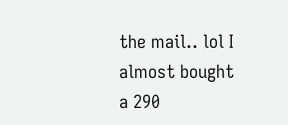the mail.. lol I almost bought a 290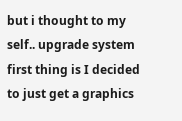but i thought to my self.. upgrade system first thing is I decided to just get a graphics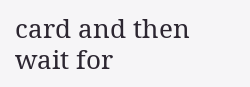card and then wait for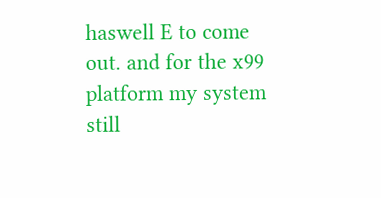haswell E to come out. and for the x99 platform my system still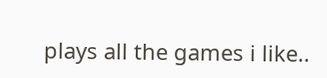plays all the games i like..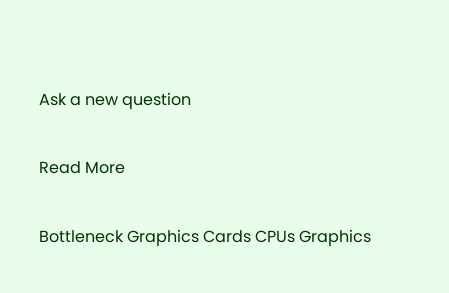Ask a new question

Read More

Bottleneck Graphics Cards CPUs Graphics